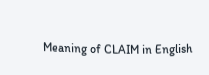Meaning of CLAIM in English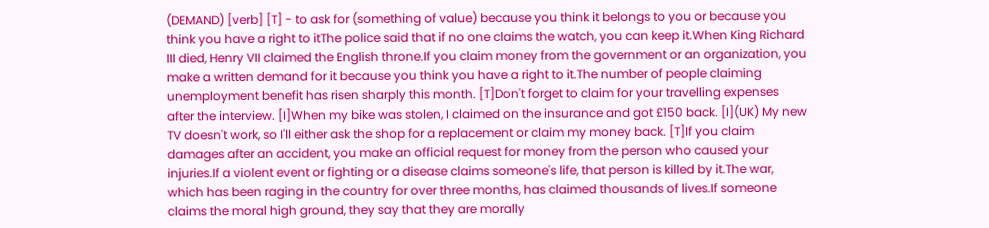(DEMAND) [verb] [T] - to ask for (something of value) because you think it belongs to you or because you think you have a right to itThe police said that if no one claims the watch, you can keep it.When King Richard III died, Henry VII claimed the English throne.If you claim money from the government or an organization, you make a written demand for it because you think you have a right to it.The number of people claiming unemployment benefit has risen sharply this month. [T]Don't forget to claim for your travelling expenses after the interview. [I]When my bike was stolen, I claimed on the insurance and got £150 back. [I](UK) My new TV doesn't work, so I'll either ask the shop for a replacement or claim my money back. [T]If you claim damages after an accident, you make an official request for money from the person who caused your injuries.If a violent event or fighting or a disease claims someone's life, that person is killed by it.The war, which has been raging in the country for over three months, has claimed thousands of lives.If someone claims the moral high ground, they say that they are morally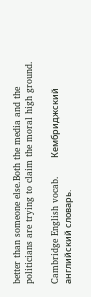better than someone else.Both the media and the politicians are trying to claim the moral high ground.

Cambridge English vocab.      Кембриджский английский словарь.